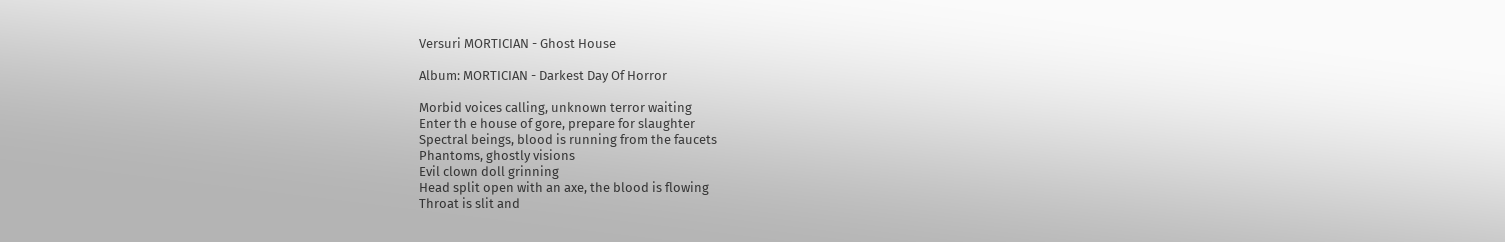Versuri MORTICIAN - Ghost House

Album: MORTICIAN - Darkest Day Of Horror

Morbid voices calling, unknown terror waiting
Enter th e house of gore, prepare for slaughter
Spectral beings, blood is running from the faucets
Phantoms, ghostly visions
Evil clown doll grinning
Head split open with an axe, the blood is flowing
Throat is slit and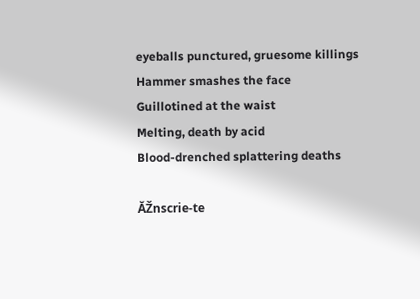eyeballs punctured, gruesome killings
Hammer smashes the face
Guillotined at the waist
Melting, death by acid
Blood-drenched splattering deaths

ĂŽnscrie-te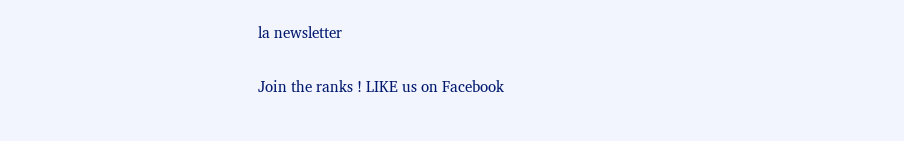la newsletter

Join the ranks ! LIKE us on Facebook